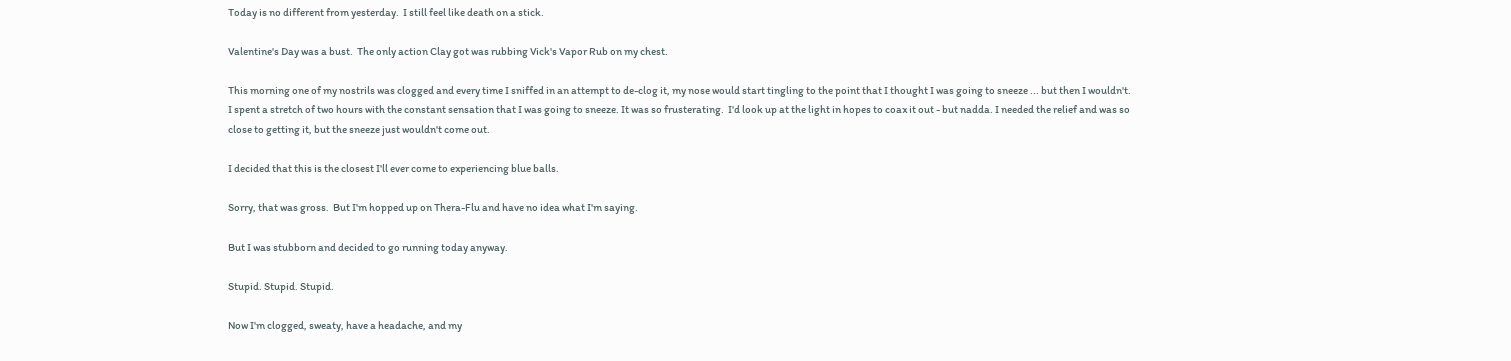Today is no different from yesterday.  I still feel like death on a stick.

Valentine's Day was a bust.  The only action Clay got was rubbing Vick's Vapor Rub on my chest.

This morning one of my nostrils was clogged and every time I sniffed in an attempt to de-clog it, my nose would start tingling to the point that I thought I was going to sneeze ... but then I wouldn't.  I spent a stretch of two hours with the constant sensation that I was going to sneeze. It was so frusterating.  I'd look up at the light in hopes to coax it out - but nadda. I needed the relief and was so close to getting it, but the sneeze just wouldn't come out.

I decided that this is the closest I'll ever come to experiencing blue balls.

Sorry, that was gross.  But I'm hopped up on Thera-Flu and have no idea what I'm saying.

But I was stubborn and decided to go running today anyway.

Stupid. Stupid. Stupid.

Now I'm clogged, sweaty, have a headache, and my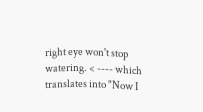right eye won't stop watering. < ---- which translates into "Now I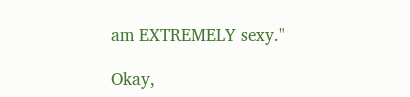am EXTREMELY sexy."

Okay,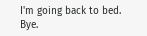I'm going back to bed.  Bye.